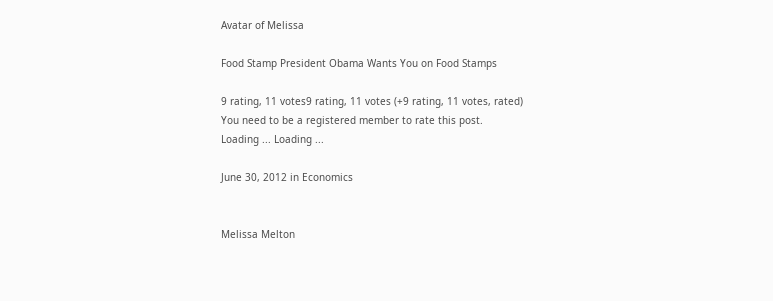Avatar of Melissa

Food Stamp President Obama Wants You on Food Stamps

9 rating, 11 votes9 rating, 11 votes (+9 rating, 11 votes, rated)
You need to be a registered member to rate this post.
Loading ... Loading ...

June 30, 2012 in Economics


Melissa Melton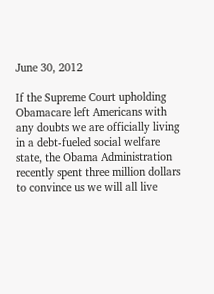June 30, 2012

If the Supreme Court upholding Obamacare left Americans with any doubts we are officially living in a debt-fueled social welfare state, the Obama Administration recently spent three million dollars to convince us we will all live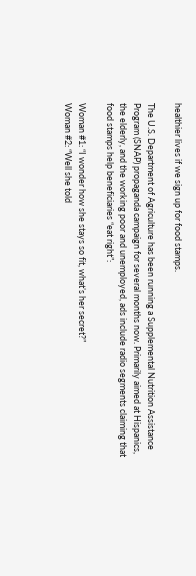healthier lives if we sign up for food stamps.

The U.S. Department of Agriculture has been running a Supplemental Nutrition Assistance Program (SNAP) propaganda campaign for several months now. Primarily aimed at Hispanics, the elderly, and the working poor and unemployed, ads include radio segments claiming that food stamps help beneficiaries “eat right”:

Woman #1: “I wonder how she stays so fit, what’s her secret?”
Woman #2: “Well she told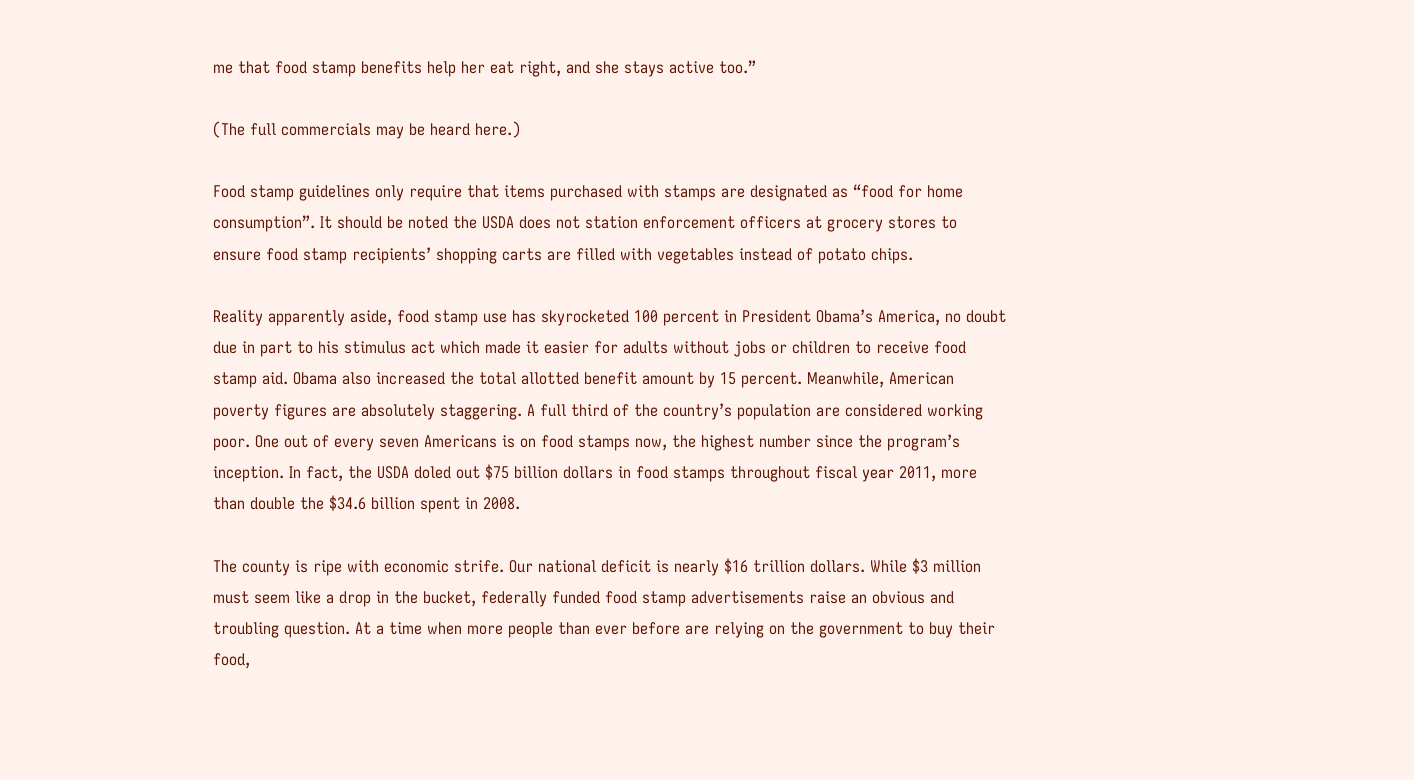me that food stamp benefits help her eat right, and she stays active too.”

(The full commercials may be heard here.)

Food stamp guidelines only require that items purchased with stamps are designated as “food for home consumption”. It should be noted the USDA does not station enforcement officers at grocery stores to ensure food stamp recipients’ shopping carts are filled with vegetables instead of potato chips.

Reality apparently aside, food stamp use has skyrocketed 100 percent in President Obama’s America, no doubt due in part to his stimulus act which made it easier for adults without jobs or children to receive food stamp aid. Obama also increased the total allotted benefit amount by 15 percent. Meanwhile, American poverty figures are absolutely staggering. A full third of the country’s population are considered working poor. One out of every seven Americans is on food stamps now, the highest number since the program’s inception. In fact, the USDA doled out $75 billion dollars in food stamps throughout fiscal year 2011, more than double the $34.6 billion spent in 2008.

The county is ripe with economic strife. Our national deficit is nearly $16 trillion dollars. While $3 million must seem like a drop in the bucket, federally funded food stamp advertisements raise an obvious and troubling question. At a time when more people than ever before are relying on the government to buy their food,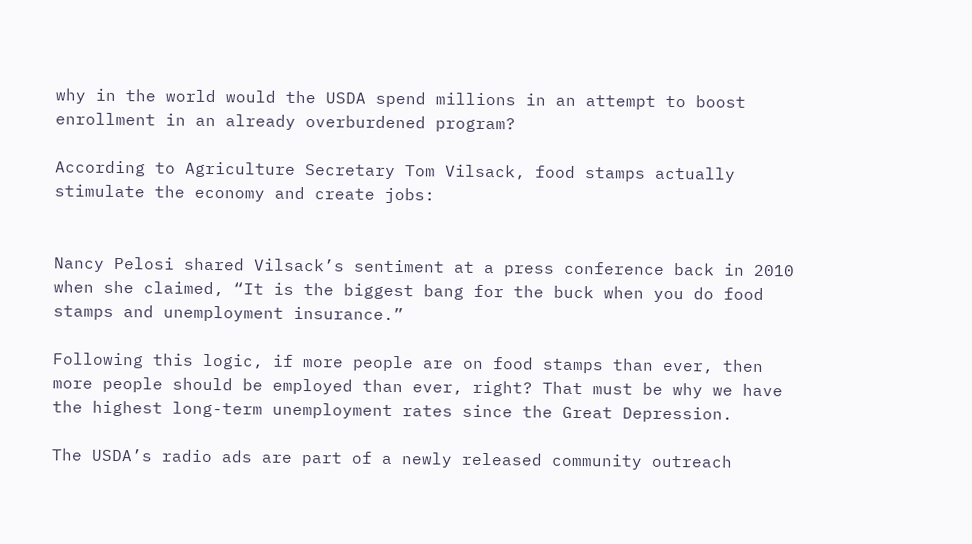why in the world would the USDA spend millions in an attempt to boost enrollment in an already overburdened program?

According to Agriculture Secretary Tom Vilsack, food stamps actually stimulate the economy and create jobs:


Nancy Pelosi shared Vilsack’s sentiment at a press conference back in 2010 when she claimed, “It is the biggest bang for the buck when you do food stamps and unemployment insurance.”

Following this logic, if more people are on food stamps than ever, then more people should be employed than ever, right? That must be why we have the highest long-term unemployment rates since the Great Depression.

The USDA’s radio ads are part of a newly released community outreach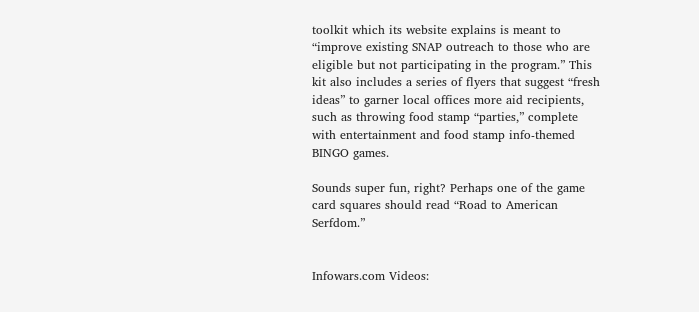toolkit which its website explains is meant to “improve existing SNAP outreach to those who are eligible but not participating in the program.” This kit also includes a series of flyers that suggest “fresh ideas” to garner local offices more aid recipients, such as throwing food stamp “parties,” complete with entertainment and food stamp info-themed BINGO games.

Sounds super fun, right? Perhaps one of the game card squares should read “Road to American Serfdom.”


Infowars.com Videos: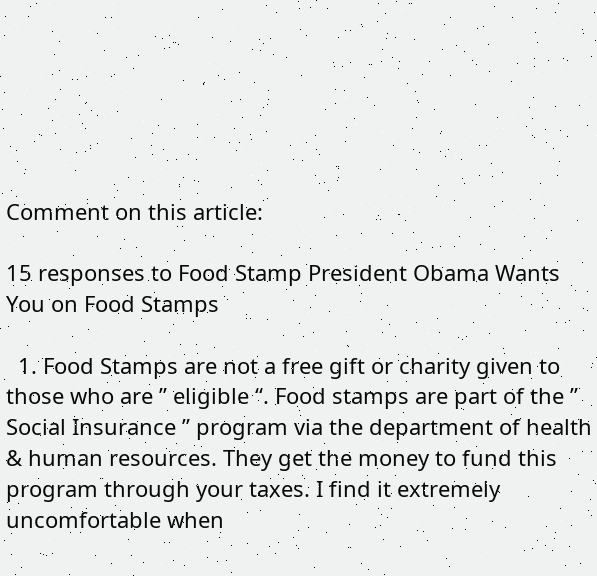Comment on this article:

15 responses to Food Stamp President Obama Wants You on Food Stamps

  1. Food Stamps are not a free gift or charity given to those who are ” eligible “. Food stamps are part of the ” Social Insurance ” program via the department of health & human resources. They get the money to fund this program through your taxes. I find it extremely uncomfortable when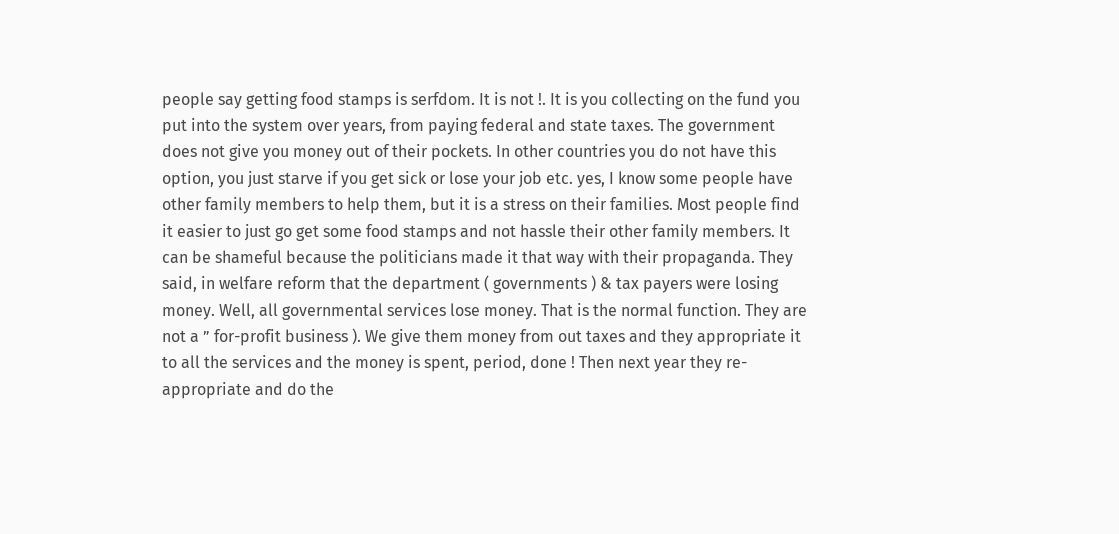people say getting food stamps is serfdom. It is not !. It is you collecting on the fund you put into the system over years, from paying federal and state taxes. The government does not give you money out of their pockets. In other countries you do not have this option, you just starve if you get sick or lose your job etc. yes, I know some people have other family members to help them, but it is a stress on their families. Most people find it easier to just go get some food stamps and not hassle their other family members. It can be shameful because the politicians made it that way with their propaganda. They said, in welfare reform that the department ( governments ) & tax payers were losing money. Well, all governmental services lose money. That is the normal function. They are not a ” for-profit business ). We give them money from out taxes and they appropriate it to all the services and the money is spent, period, done ! Then next year they re-appropriate and do the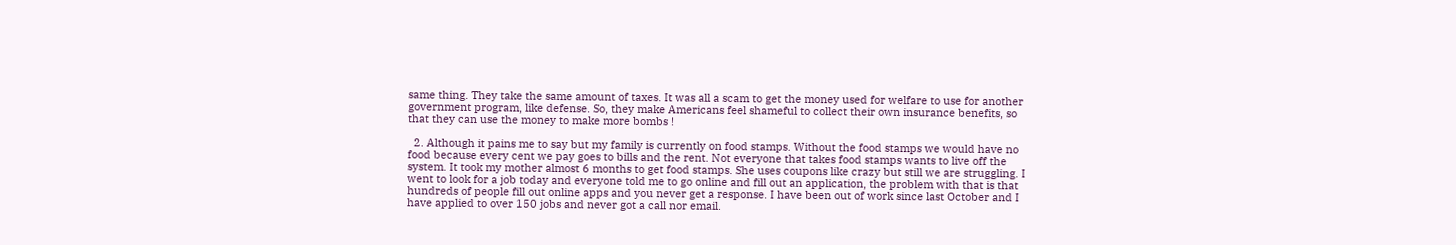same thing. They take the same amount of taxes. It was all a scam to get the money used for welfare to use for another government program, like defense. So, they make Americans feel shameful to collect their own insurance benefits, so that they can use the money to make more bombs !

  2. Although it pains me to say but my family is currently on food stamps. Without the food stamps we would have no food because every cent we pay goes to bills and the rent. Not everyone that takes food stamps wants to live off the system. It took my mother almost 6 months to get food stamps. She uses coupons like crazy but still we are struggling. I went to look for a job today and everyone told me to go online and fill out an application, the problem with that is that hundreds of people fill out online apps and you never get a response. I have been out of work since last October and I have applied to over 150 jobs and never got a call nor email.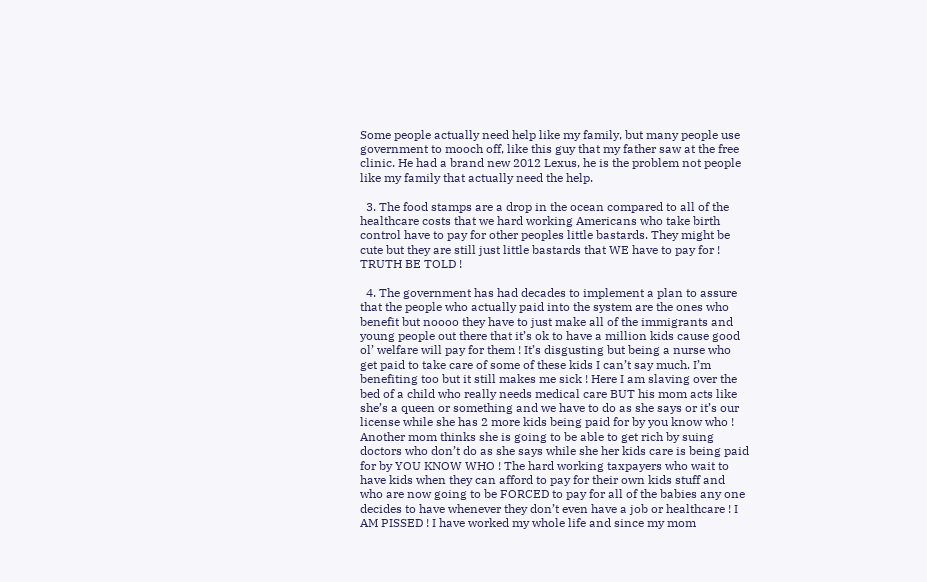Some people actually need help like my family, but many people use government to mooch off, like this guy that my father saw at the free clinic. He had a brand new 2012 Lexus, he is the problem not people like my family that actually need the help.

  3. The food stamps are a drop in the ocean compared to all of the healthcare costs that we hard working Americans who take birth control have to pay for other peoples little bastards. They might be cute but they are still just little bastards that WE have to pay for ! TRUTH BE TOLD !

  4. The government has had decades to implement a plan to assure that the people who actually paid into the system are the ones who benefit but noooo they have to just make all of the immigrants and young people out there that it’s ok to have a million kids cause good ol’ welfare will pay for them ! It’s disgusting but being a nurse who get paid to take care of some of these kids I can’t say much. I’m benefiting too but it still makes me sick ! Here I am slaving over the bed of a child who really needs medical care BUT his mom acts like she’s a queen or something and we have to do as she says or it’s our license while she has 2 more kids being paid for by you know who ! Another mom thinks she is going to be able to get rich by suing doctors who don’t do as she says while she her kids care is being paid for by YOU KNOW WHO ! The hard working taxpayers who wait to have kids when they can afford to pay for their own kids stuff and who are now going to be FORCED to pay for all of the babies any one decides to have whenever they don’t even have a job or healthcare ! I AM PISSED ! I have worked my whole life and since my mom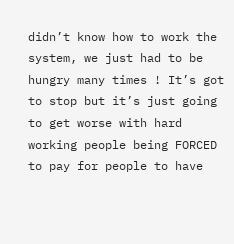didn’t know how to work the system, we just had to be hungry many times ! It’s got to stop but it’s just going to get worse with hard working people being FORCED to pay for people to have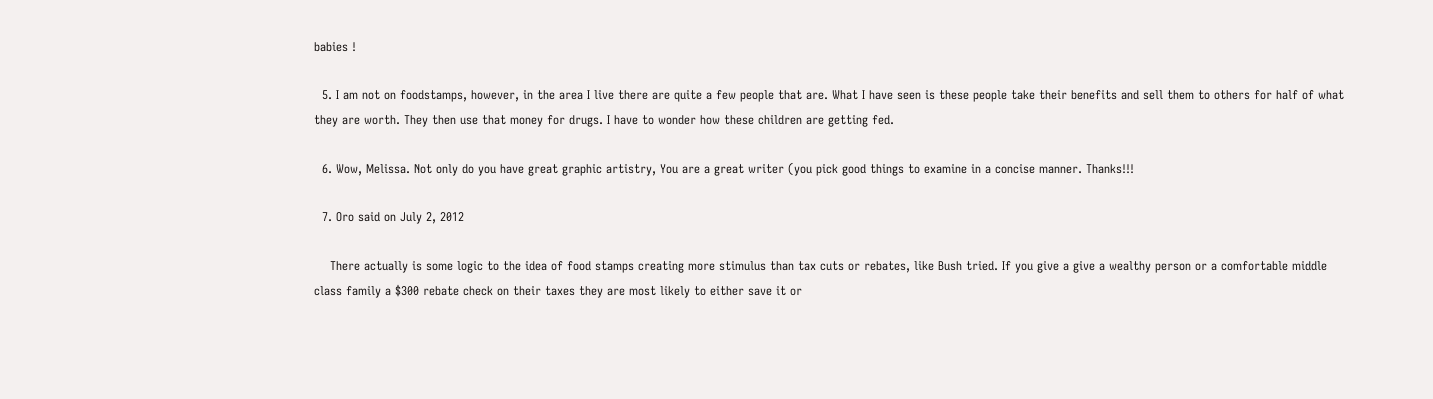babies !

  5. I am not on foodstamps, however, in the area I live there are quite a few people that are. What I have seen is these people take their benefits and sell them to others for half of what they are worth. They then use that money for drugs. I have to wonder how these children are getting fed.

  6. Wow, Melissa. Not only do you have great graphic artistry, You are a great writer (you pick good things to examine in a concise manner. Thanks!!!

  7. Oro said on July 2, 2012

    There actually is some logic to the idea of food stamps creating more stimulus than tax cuts or rebates, like Bush tried. If you give a give a wealthy person or a comfortable middle class family a $300 rebate check on their taxes they are most likely to either save it or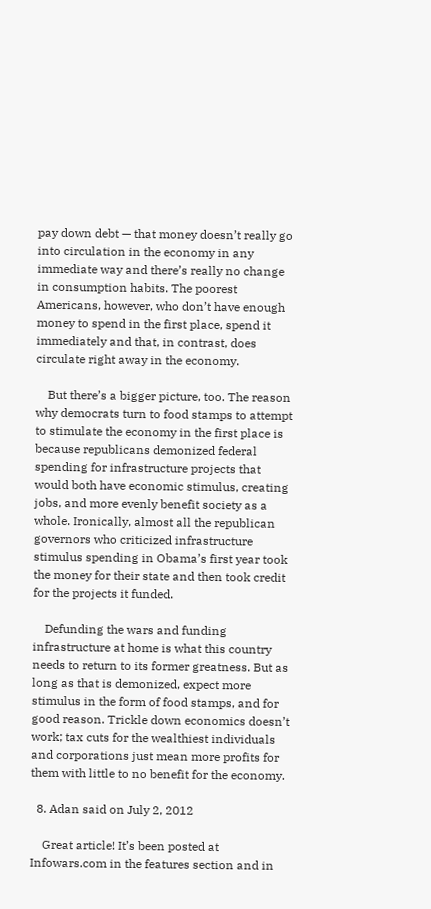pay down debt — that money doesn’t really go into circulation in the economy in any immediate way and there’s really no change in consumption habits. The poorest Americans, however, who don’t have enough money to spend in the first place, spend it immediately and that, in contrast, does circulate right away in the economy.

    But there’s a bigger picture, too. The reason why democrats turn to food stamps to attempt to stimulate the economy in the first place is because republicans demonized federal spending for infrastructure projects that would both have economic stimulus, creating jobs, and more evenly benefit society as a whole. Ironically, almost all the republican governors who criticized infrastructure stimulus spending in Obama’s first year took the money for their state and then took credit for the projects it funded.

    Defunding the wars and funding infrastructure at home is what this country needs to return to its former greatness. But as long as that is demonized, expect more stimulus in the form of food stamps, and for good reason. Trickle down economics doesn’t work; tax cuts for the wealthiest individuals and corporations just mean more profits for them with little to no benefit for the economy.

  8. Adan said on July 2, 2012

    Great article! It’s been posted at Infowars.com in the features section and in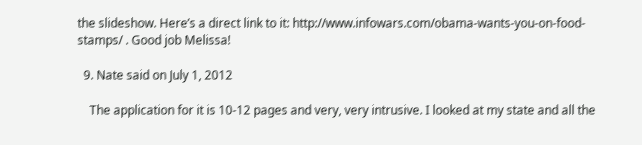the slideshow. Here’s a direct link to it: http://www.infowars.com/obama-wants-you-on-food-stamps/ . Good job Melissa!

  9. Nate said on July 1, 2012

    The application for it is 10-12 pages and very, very intrusive. I looked at my state and all the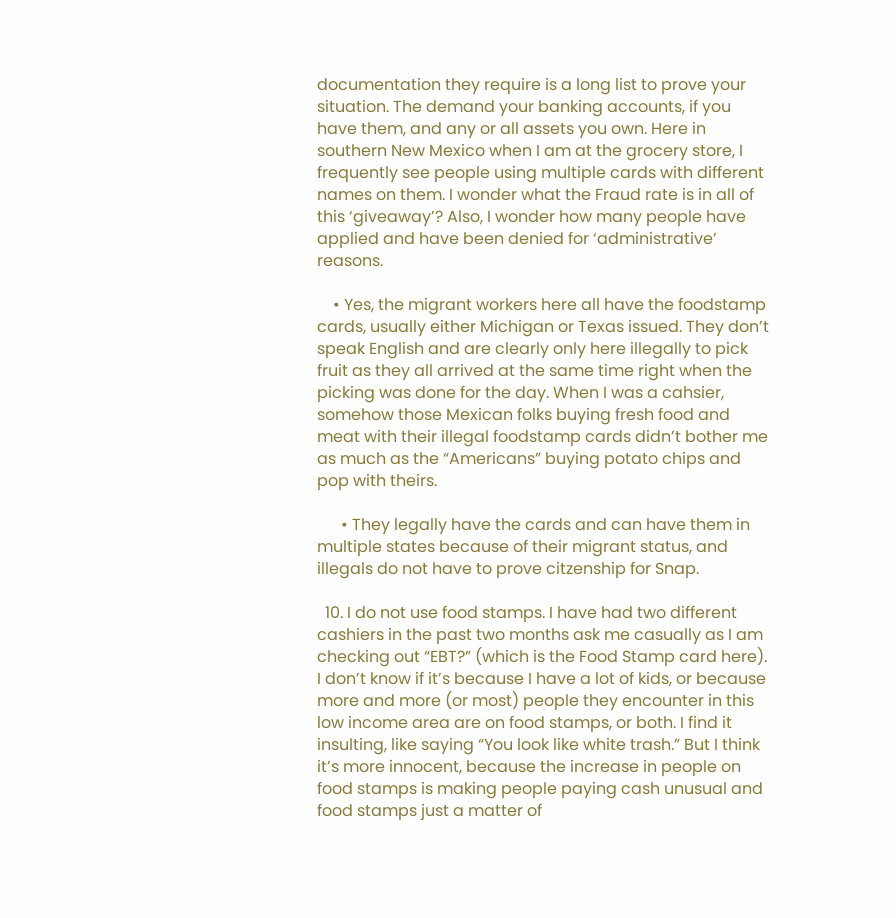documentation they require is a long list to prove your situation. The demand your banking accounts, if you have them, and any or all assets you own. Here in southern New Mexico when I am at the grocery store, I frequently see people using multiple cards with different names on them. I wonder what the Fraud rate is in all of this ‘giveaway’? Also, I wonder how many people have applied and have been denied for ‘administrative’ reasons.

    • Yes, the migrant workers here all have the foodstamp cards, usually either Michigan or Texas issued. They don’t speak English and are clearly only here illegally to pick fruit as they all arrived at the same time right when the picking was done for the day. When I was a cahsier, somehow those Mexican folks buying fresh food and meat with their illegal foodstamp cards didn’t bother me as much as the “Americans” buying potato chips and pop with theirs.

      • They legally have the cards and can have them in multiple states because of their migrant status, and illegals do not have to prove citzenship for Snap.

  10. I do not use food stamps. I have had two different cashiers in the past two months ask me casually as I am checking out “EBT?” (which is the Food Stamp card here). I don’t know if it’s because I have a lot of kids, or because more and more (or most) people they encounter in this low income area are on food stamps, or both. I find it insulting, like saying “You look like white trash.” But I think it’s more innocent, because the increase in people on food stamps is making people paying cash unusual and food stamps just a matter of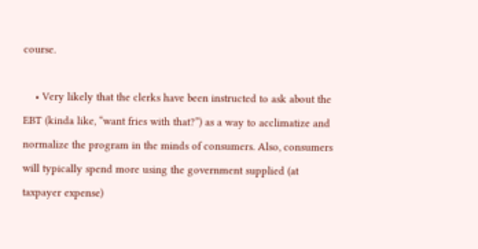course.

    • Very likely that the clerks have been instructed to ask about the EBT (kinda like, “want fries with that?”) as a way to acclimatize and normalize the program in the minds of consumers. Also, consumers will typically spend more using the government supplied (at taxpayer expense)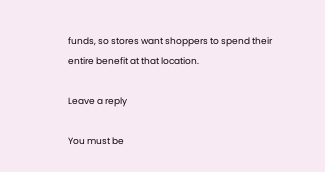funds, so stores want shoppers to spend their entire benefit at that location.

Leave a reply

You must be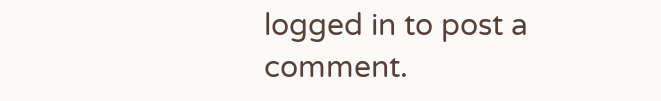logged in to post a comment.